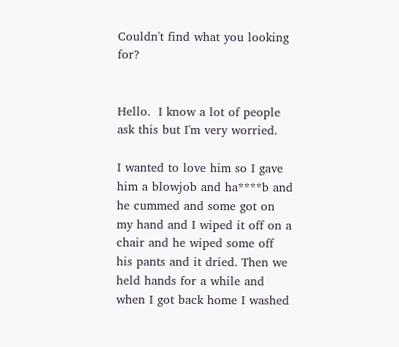Couldn't find what you looking for?


Hello.  I know a lot of people ask this but I'm very worried.

I wanted to love him so I gave him a blowjob and ha****b and he cummed and some got on my hand and I wiped it off on a chair and he wiped some off his pants and it dried. Then we held hands for a while and when I got back home I washed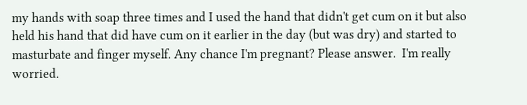my hands with soap three times and I used the hand that didn't get cum on it but also held his hand that did have cum on it earlier in the day (but was dry) and started to masturbate and finger myself. Any chance I'm pregnant? Please answer.  I'm really worried.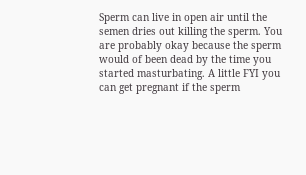Sperm can live in open air until the semen dries out killing the sperm. You are probably okay because the sperm would of been dead by the time you started masturbating. A little FYI you can get pregnant if the sperm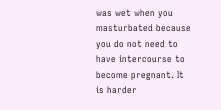was wet when you masturbated because you do not need to have intercourse to become pregnant. It is harder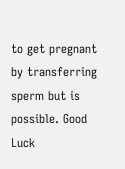to get pregnant by transferring sperm but is possible. Good Luck